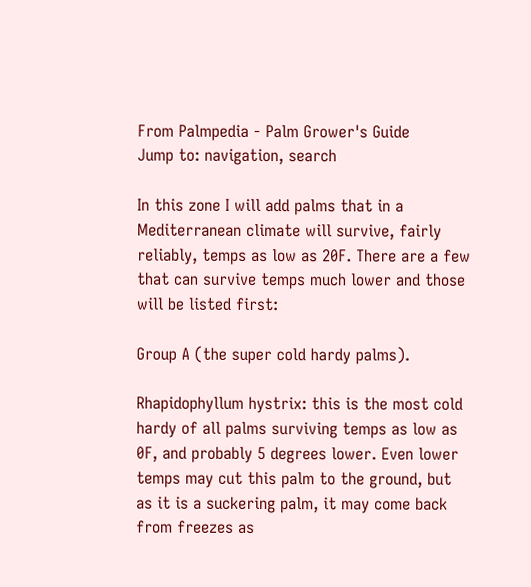From Palmpedia - Palm Grower's Guide
Jump to: navigation, search

In this zone I will add palms that in a Mediterranean climate will survive, fairly reliably, temps as low as 20F. There are a few that can survive temps much lower and those will be listed first:

Group A (the super cold hardy palms).

Rhapidophyllum hystrix: this is the most cold hardy of all palms surviving temps as low as 0F, and probably 5 degrees lower. Even lower temps may cut this palm to the ground, but as it is a suckering palm, it may come back from freezes as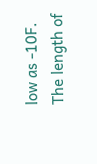low as -10F. The length of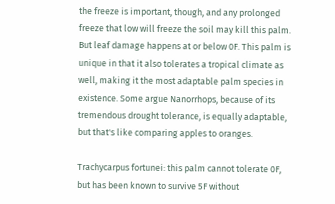the freeze is important, though, and any prolonged freeze that low will freeze the soil may kill this palm. But leaf damage happens at or below 0F. This palm is unique in that it also tolerates a tropical climate as well, making it the most adaptable palm species in existence. Some argue Nanorrhops, because of its tremendous drought tolerance, is equally adaptable, but that's like comparing apples to oranges.

Trachycarpus fortunei: this palm cannot tolerate 0F, but has been known to survive 5F without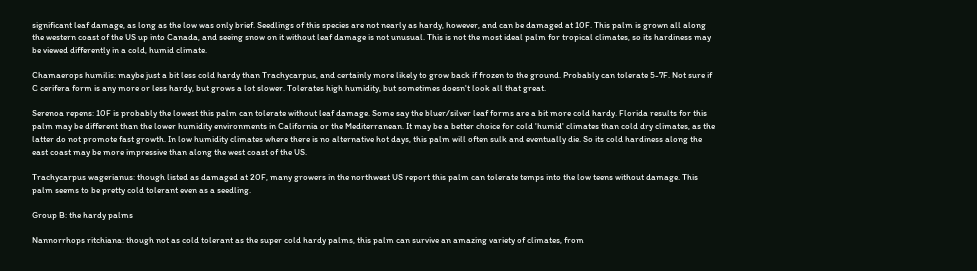significant leaf damage, as long as the low was only brief. Seedlings of this species are not nearly as hardy, however, and can be damaged at 10F. This palm is grown all along the western coast of the US up into Canada, and seeing snow on it without leaf damage is not unusual. This is not the most ideal palm for tropical climates, so its hardiness may be viewed differently in a cold, humid climate.

Chamaerops humilis: maybe just a bit less cold hardy than Trachycarpus, and certainly more likely to grow back if frozen to the ground. Probably can tolerate 5-7F. Not sure if C cerifera form is any more or less hardy, but grows a lot slower. Tolerates high humidity, but sometimes doesn't look all that great.

Serenoa repens: 10F is probably the lowest this palm can tolerate without leaf damage. Some say the bluer/silver leaf forms are a bit more cold hardy. Florida results for this palm may be different than the lower humidity environments in California or the Mediterranean. It may be a better choice for cold 'humid' climates than cold dry climates, as the latter do not promote fast growth. In low humidity climates where there is no alternative hot days, this palm will often sulk and eventually die. So its cold hardiness along the east coast may be more impressive than along the west coast of the US.

Trachycarpus wagerianus: though listed as damaged at 20F, many growers in the northwest US report this palm can tolerate temps into the low teens without damage. This palm seems to be pretty cold tolerant even as a seedling.

Group B: the hardy palms

Nannorrhops ritchiana: though not as cold tolerant as the super cold hardy palms, this palm can survive an amazing variety of climates, from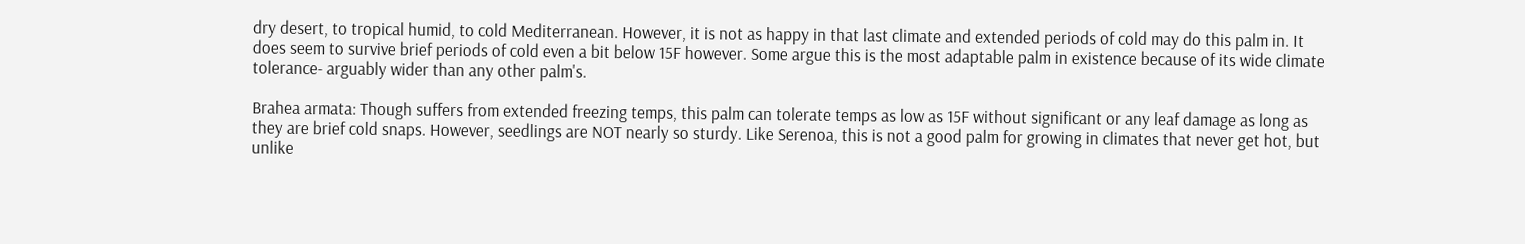dry desert, to tropical humid, to cold Mediterranean. However, it is not as happy in that last climate and extended periods of cold may do this palm in. It does seem to survive brief periods of cold even a bit below 15F however. Some argue this is the most adaptable palm in existence because of its wide climate tolerance- arguably wider than any other palm's.

Brahea armata: Though suffers from extended freezing temps, this palm can tolerate temps as low as 15F without significant or any leaf damage as long as they are brief cold snaps. However, seedlings are NOT nearly so sturdy. Like Serenoa, this is not a good palm for growing in climates that never get hot, but unlike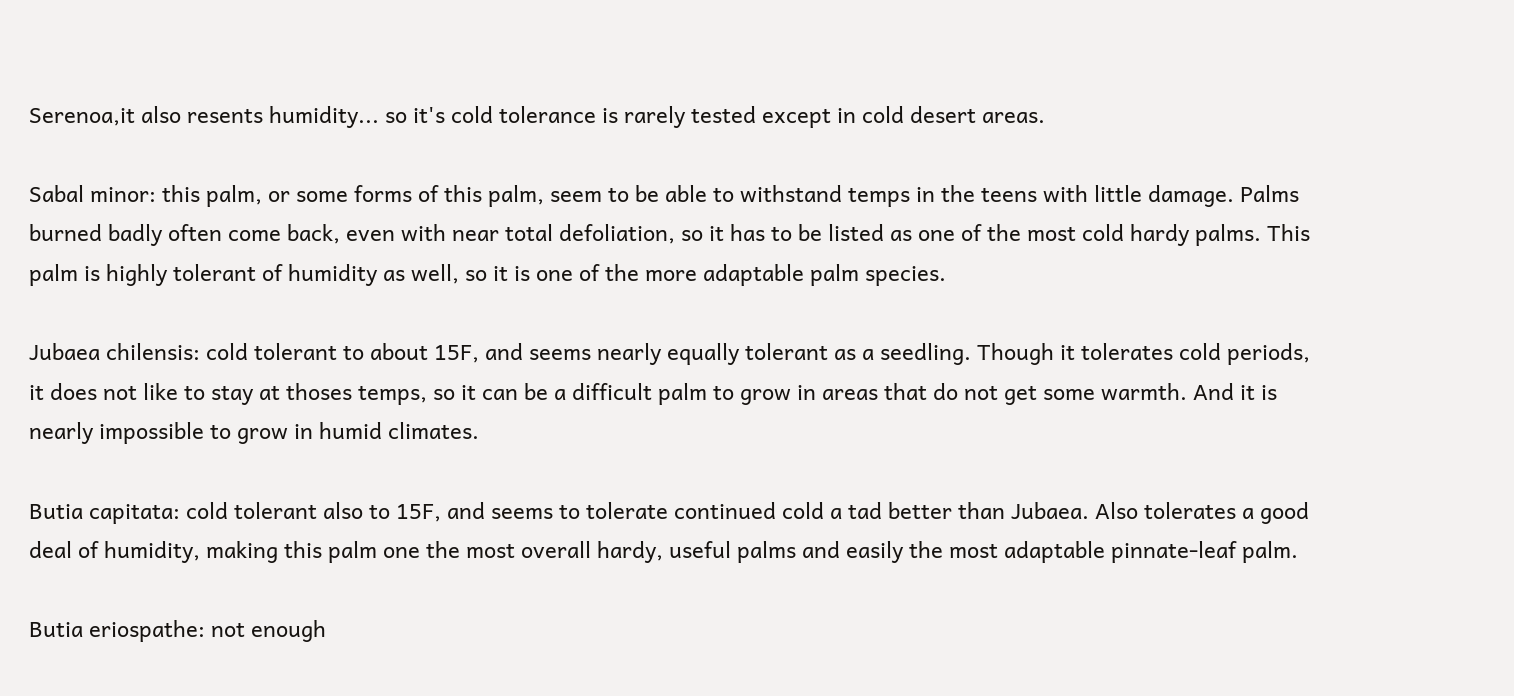Serenoa,it also resents humidity... so it's cold tolerance is rarely tested except in cold desert areas.

Sabal minor: this palm, or some forms of this palm, seem to be able to withstand temps in the teens with little damage. Palms burned badly often come back, even with near total defoliation, so it has to be listed as one of the most cold hardy palms. This palm is highly tolerant of humidity as well, so it is one of the more adaptable palm species.

Jubaea chilensis: cold tolerant to about 15F, and seems nearly equally tolerant as a seedling. Though it tolerates cold periods, it does not like to stay at thoses temps, so it can be a difficult palm to grow in areas that do not get some warmth. And it is nearly impossible to grow in humid climates.

Butia capitata: cold tolerant also to 15F, and seems to tolerate continued cold a tad better than Jubaea. Also tolerates a good deal of humidity, making this palm one the most overall hardy, useful palms and easily the most adaptable pinnate-leaf palm.

Butia eriospathe: not enough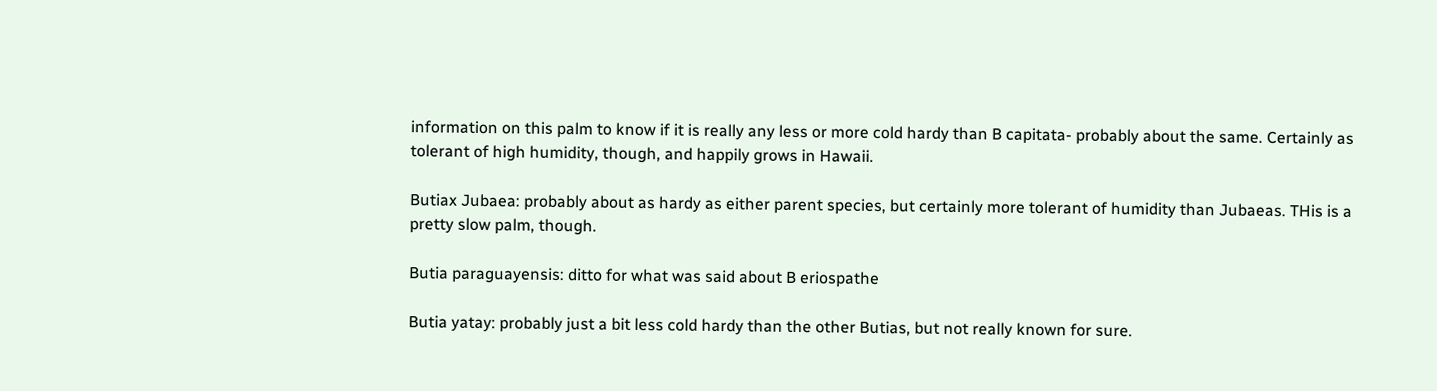information on this palm to know if it is really any less or more cold hardy than B capitata- probably about the same. Certainly as tolerant of high humidity, though, and happily grows in Hawaii.

Butiax Jubaea: probably about as hardy as either parent species, but certainly more tolerant of humidity than Jubaeas. THis is a pretty slow palm, though.

Butia paraguayensis: ditto for what was said about B eriospathe

Butia yatay: probably just a bit less cold hardy than the other Butias, but not really known for sure.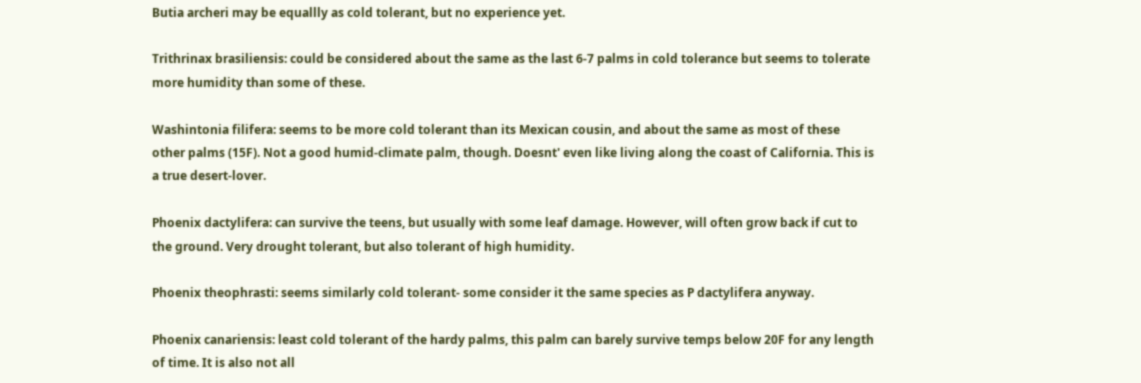Butia archeri may be equallly as cold tolerant, but no experience yet.

Trithrinax brasiliensis: could be considered about the same as the last 6-7 palms in cold tolerance but seems to tolerate more humidity than some of these.

Washintonia filifera: seems to be more cold tolerant than its Mexican cousin, and about the same as most of these other palms (15F). Not a good humid-climate palm, though. Doesnt' even like living along the coast of California. This is a true desert-lover.

Phoenix dactylifera: can survive the teens, but usually with some leaf damage. However, will often grow back if cut to the ground. Very drought tolerant, but also tolerant of high humidity.

Phoenix theophrasti: seems similarly cold tolerant- some consider it the same species as P dactylifera anyway.

Phoenix canariensis: least cold tolerant of the hardy palms, this palm can barely survive temps below 20F for any length of time. It is also not all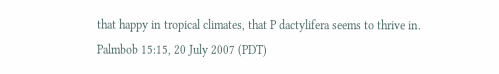that happy in tropical climates, that P dactylifera seems to thrive in. Palmbob 15:15, 20 July 2007 (PDT)